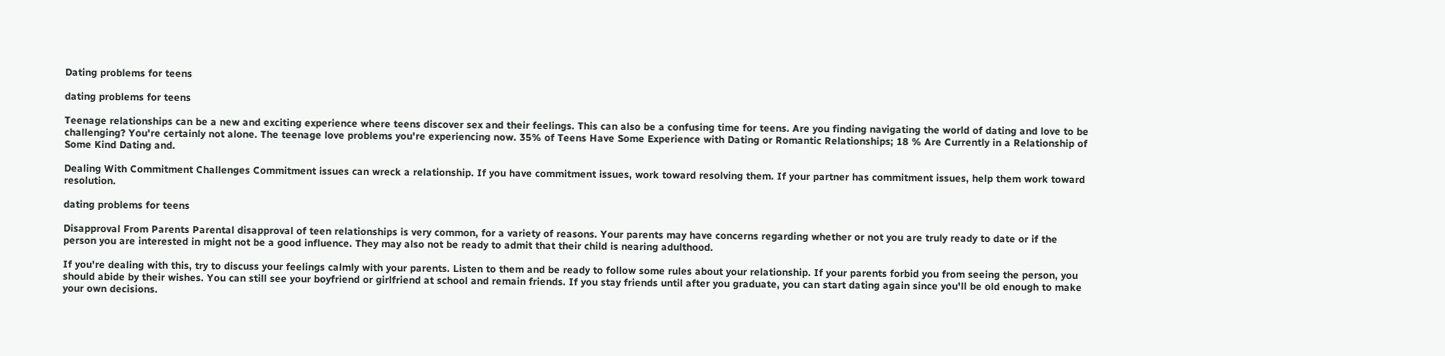Dating problems for teens

dating problems for teens

Teenage relationships can be a new and exciting experience where teens discover sex and their feelings. This can also be a confusing time for teens. Are you finding navigating the world of dating and love to be challenging? You're certainly not alone. The teenage love problems you're experiencing now. 35% of Teens Have Some Experience with Dating or Romantic Relationships; 18 % Are Currently in a Relationship of Some Kind Dating and.

Dealing With Commitment Challenges Commitment issues can wreck a relationship. If you have commitment issues, work toward resolving them. If your partner has commitment issues, help them work toward resolution.

dating problems for teens

Disapproval From Parents Parental disapproval of teen relationships is very common, for a variety of reasons. Your parents may have concerns regarding whether or not you are truly ready to date or if the person you are interested in might not be a good influence. They may also not be ready to admit that their child is nearing adulthood.

If you're dealing with this, try to discuss your feelings calmly with your parents. Listen to them and be ready to follow some rules about your relationship. If your parents forbid you from seeing the person, you should abide by their wishes. You can still see your boyfriend or girlfriend at school and remain friends. If you stay friends until after you graduate, you can start dating again since you'll be old enough to make your own decisions.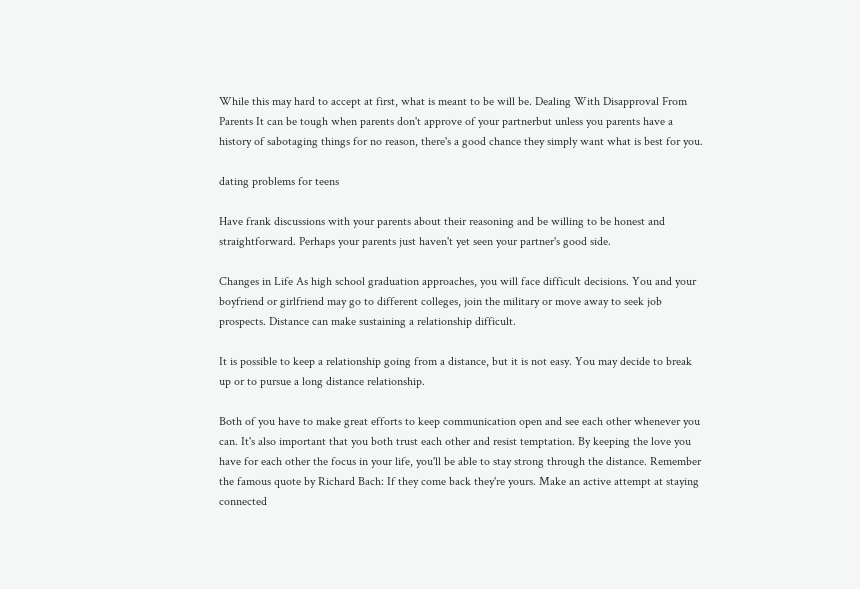While this may hard to accept at first, what is meant to be will be. Dealing With Disapproval From Parents It can be tough when parents don't approve of your partnerbut unless you parents have a history of sabotaging things for no reason, there's a good chance they simply want what is best for you.

dating problems for teens

Have frank discussions with your parents about their reasoning and be willing to be honest and straightforward. Perhaps your parents just haven't yet seen your partner's good side.

Changes in Life As high school graduation approaches, you will face difficult decisions. You and your boyfriend or girlfriend may go to different colleges, join the military or move away to seek job prospects. Distance can make sustaining a relationship difficult.

It is possible to keep a relationship going from a distance, but it is not easy. You may decide to break up or to pursue a long distance relationship.

Both of you have to make great efforts to keep communication open and see each other whenever you can. It's also important that you both trust each other and resist temptation. By keeping the love you have for each other the focus in your life, you'll be able to stay strong through the distance. Remember the famous quote by Richard Bach: If they come back they're yours. Make an active attempt at staying connected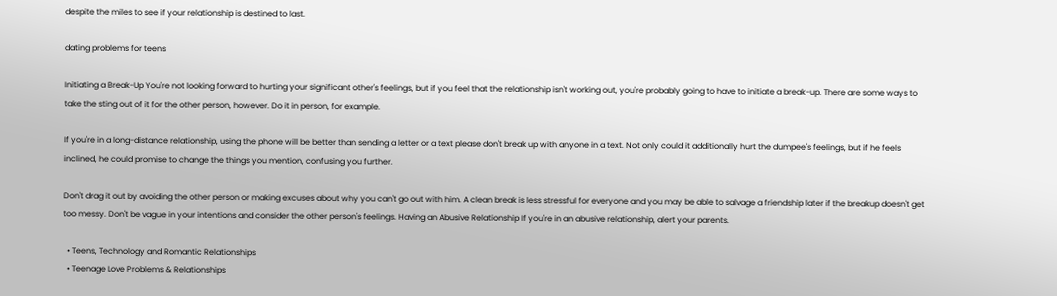despite the miles to see if your relationship is destined to last.

dating problems for teens

Initiating a Break-Up You're not looking forward to hurting your significant other's feelings, but if you feel that the relationship isn't working out, you're probably going to have to initiate a break-up. There are some ways to take the sting out of it for the other person, however. Do it in person, for example.

If you're in a long-distance relationship, using the phone will be better than sending a letter or a text please don't break up with anyone in a text. Not only could it additionally hurt the dumpee's feelings, but if he feels inclined, he could promise to change the things you mention, confusing you further.

Don't drag it out by avoiding the other person or making excuses about why you can't go out with him. A clean break is less stressful for everyone and you may be able to salvage a friendship later if the breakup doesn't get too messy. Don't be vague in your intentions and consider the other person's feelings. Having an Abusive Relationship If you're in an abusive relationship, alert your parents.

  • Teens, Technology and Romantic Relationships
  • Teenage Love Problems & Relationships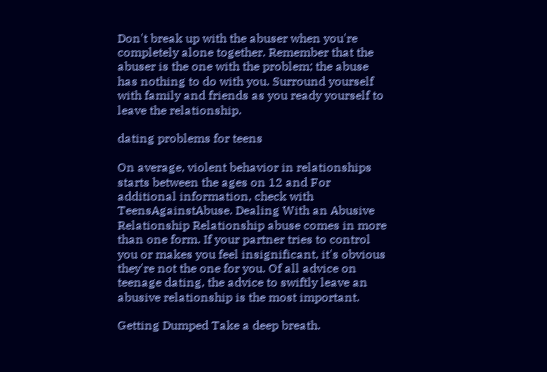Don't break up with the abuser when you're completely alone together. Remember that the abuser is the one with the problem; the abuse has nothing to do with you. Surround yourself with family and friends as you ready yourself to leave the relationship.

dating problems for teens

On average, violent behavior in relationships starts between the ages on 12 and For additional information, check with TeensAgainstAbuse. Dealing With an Abusive Relationship Relationship abuse comes in more than one form. If your partner tries to control you or makes you feel insignificant, it's obvious they're not the one for you. Of all advice on teenage dating, the advice to swiftly leave an abusive relationship is the most important.

Getting Dumped Take a deep breath.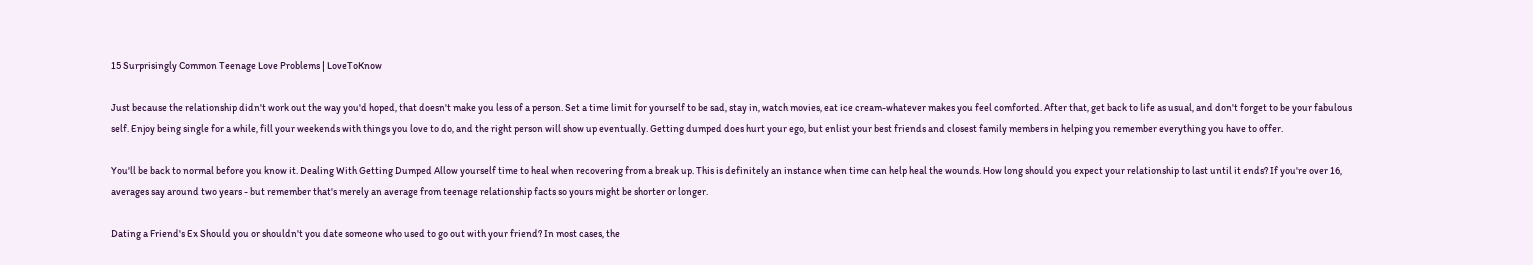15 Surprisingly Common Teenage Love Problems | LoveToKnow

Just because the relationship didn't work out the way you'd hoped, that doesn't make you less of a person. Set a time limit for yourself to be sad, stay in, watch movies, eat ice cream-whatever makes you feel comforted. After that, get back to life as usual, and don't forget to be your fabulous self. Enjoy being single for a while, fill your weekends with things you love to do, and the right person will show up eventually. Getting dumped does hurt your ego, but enlist your best friends and closest family members in helping you remember everything you have to offer.

You'll be back to normal before you know it. Dealing With Getting Dumped Allow yourself time to heal when recovering from a break up. This is definitely an instance when time can help heal the wounds. How long should you expect your relationship to last until it ends? If you're over 16, averages say around two years - but remember that's merely an average from teenage relationship facts so yours might be shorter or longer.

Dating a Friend's Ex Should you or shouldn't you date someone who used to go out with your friend? In most cases, the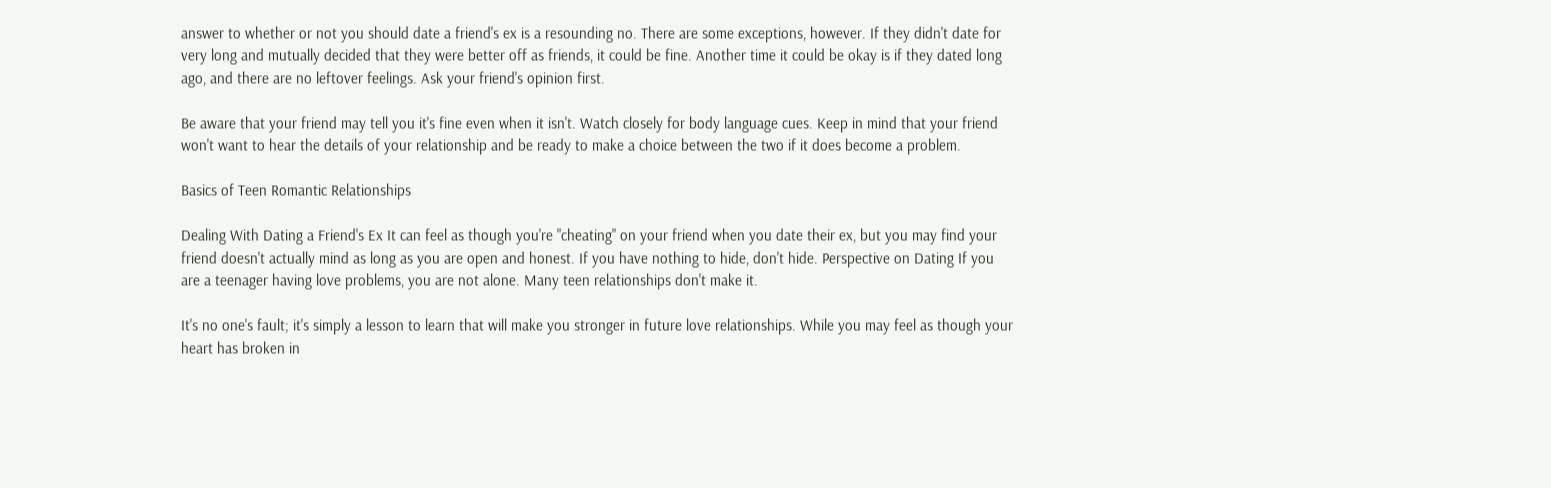answer to whether or not you should date a friend's ex is a resounding no. There are some exceptions, however. If they didn't date for very long and mutually decided that they were better off as friends, it could be fine. Another time it could be okay is if they dated long ago, and there are no leftover feelings. Ask your friend's opinion first.

Be aware that your friend may tell you it's fine even when it isn't. Watch closely for body language cues. Keep in mind that your friend won't want to hear the details of your relationship and be ready to make a choice between the two if it does become a problem.

Basics of Teen Romantic Relationships

Dealing With Dating a Friend's Ex It can feel as though you're "cheating" on your friend when you date their ex, but you may find your friend doesn't actually mind as long as you are open and honest. If you have nothing to hide, don't hide. Perspective on Dating If you are a teenager having love problems, you are not alone. Many teen relationships don't make it.

It's no one's fault; it's simply a lesson to learn that will make you stronger in future love relationships. While you may feel as though your heart has broken in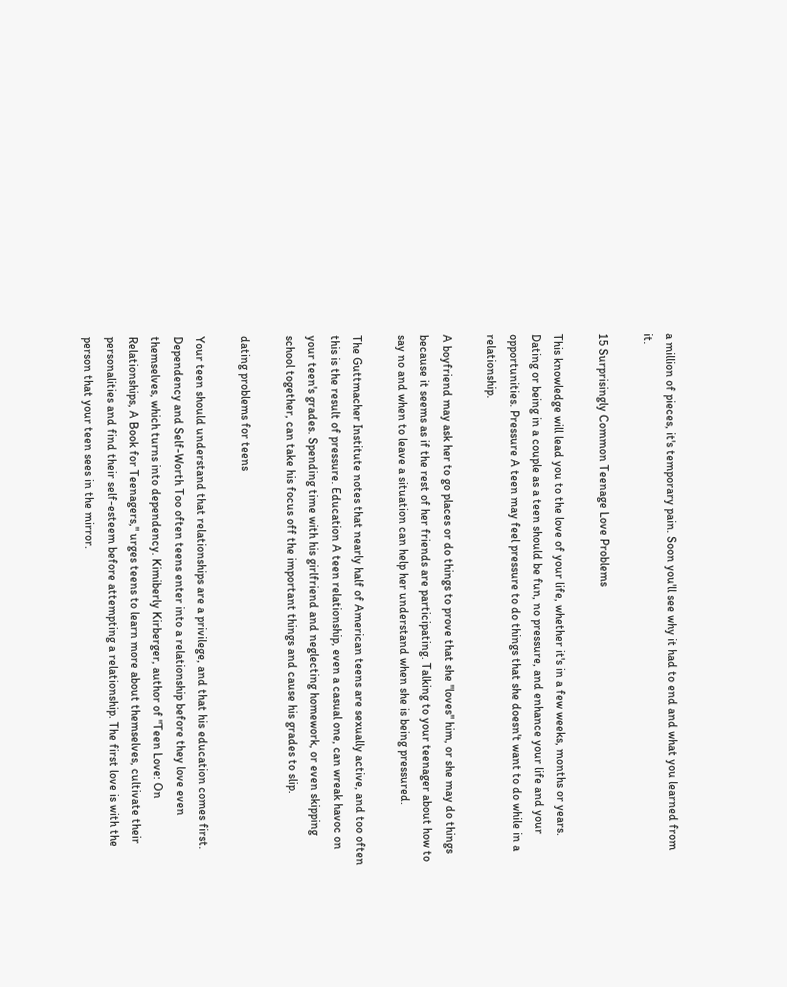a million of pieces, it's temporary pain. Soon you'll see why it had to end and what you learned from it.

15 Surprisingly Common Teenage Love Problems

This knowledge will lead you to the love of your life, whether it's in a few weeks, months or years. Dating or being in a couple as a teen should be fun, no pressure, and enhance your life and your opportunities. Pressure A teen may feel pressure to do things that she doesn't want to do while in a relationship.

A boyfriend may ask her to go places or do things to prove that she "loves" him, or she may do things because it seems as if the rest of her friends are participating. Talking to your teenager about how to say no and when to leave a situation can help her understand when she is being pressured.

The Guttmacher Institute notes that nearly half of American teens are sexually active, and too often this is the result of pressure. Education A teen relationship, even a casual one, can wreak havoc on your teen's grades. Spending time with his girlfriend and neglecting homework, or even skipping school together, can take his focus off the important things and cause his grades to slip.

dating problems for teens

Your teen should understand that relationships are a privilege, and that his education comes first. Dependency and Self-Worth Too often teens enter into a relationship before they love even themselves, which turns into dependency. Kimiberly Kirberger, author of "Teen Love: On Relationships, A Book for Teenagers," urges teens to learn more about themselves, cultivate their personalities and find their self-esteem before attempting a relationship. The first love is with the person that your teen sees in the mirror.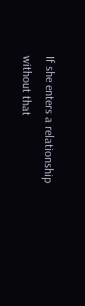If she enters a relationship without that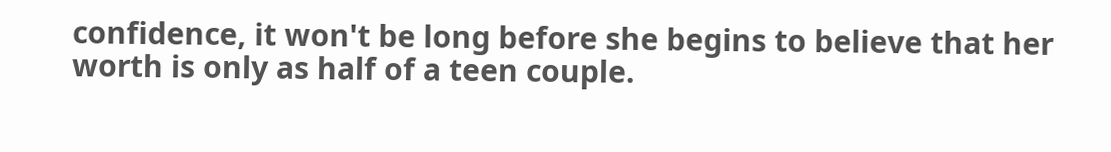confidence, it won't be long before she begins to believe that her worth is only as half of a teen couple.